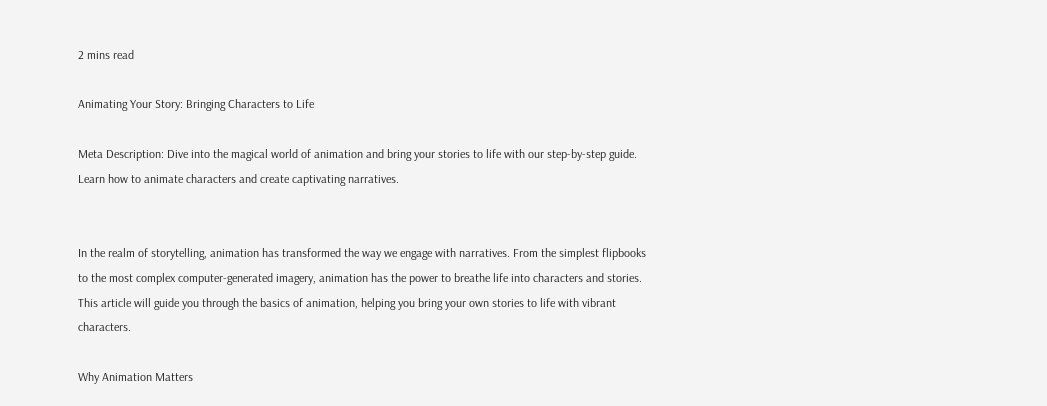2 mins read

Animating Your Story: Bringing Characters to Life

Meta Description: Dive into the magical world of animation and bring your stories to life with our step-by-step guide. Learn how to animate characters and create captivating narratives.


In the realm of storytelling, animation has transformed the way we engage with narratives. From the simplest flipbooks to the most complex computer-generated imagery, animation has the power to breathe life into characters and stories. This article will guide you through the basics of animation, helping you bring your own stories to life with vibrant characters.

Why Animation Matters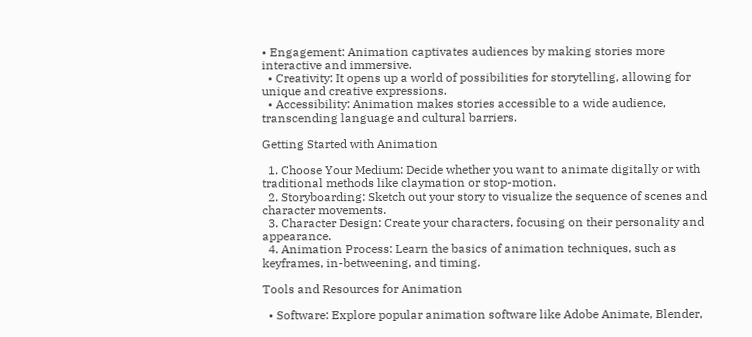• Engagement: Animation captivates audiences by making stories more interactive and immersive.
  • Creativity: It opens up a world of possibilities for storytelling, allowing for unique and creative expressions.
  • Accessibility: Animation makes stories accessible to a wide audience, transcending language and cultural barriers.

Getting Started with Animation

  1. Choose Your Medium: Decide whether you want to animate digitally or with traditional methods like claymation or stop-motion.
  2. Storyboarding: Sketch out your story to visualize the sequence of scenes and character movements.
  3. Character Design: Create your characters, focusing on their personality and appearance.
  4. Animation Process: Learn the basics of animation techniques, such as keyframes, in-betweening, and timing.

Tools and Resources for Animation

  • Software: Explore popular animation software like Adobe Animate, Blender,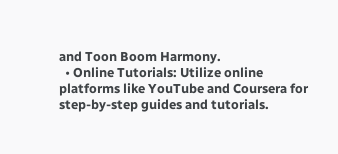and Toon Boom Harmony.
  • Online Tutorials: Utilize online platforms like YouTube and Coursera for step-by-step guides and tutorials.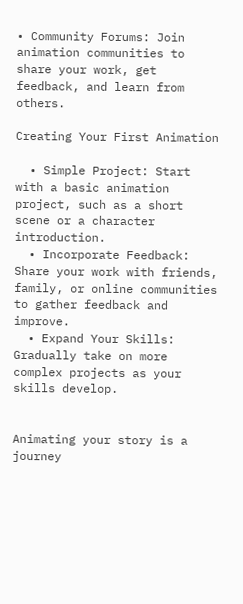• Community Forums: Join animation communities to share your work, get feedback, and learn from others.

Creating Your First Animation

  • Simple Project: Start with a basic animation project, such as a short scene or a character introduction.
  • Incorporate Feedback: Share your work with friends, family, or online communities to gather feedback and improve.
  • Expand Your Skills: Gradually take on more complex projects as your skills develop.


Animating your story is a journey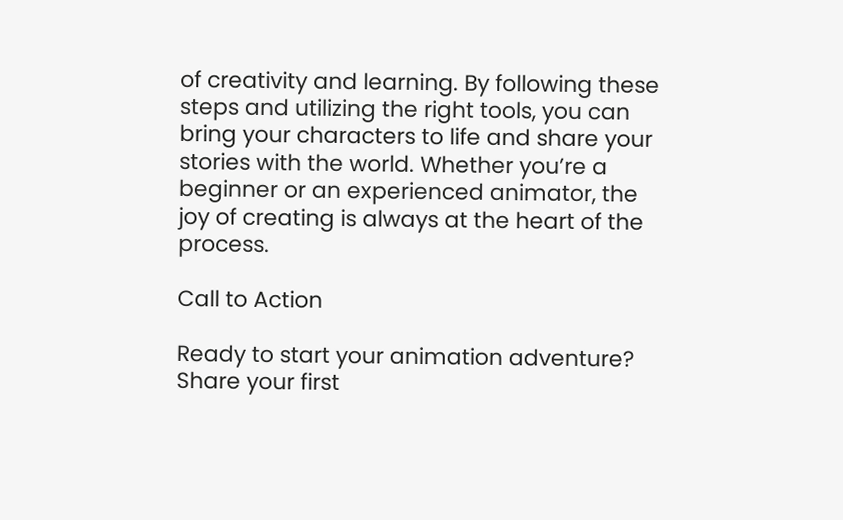of creativity and learning. By following these steps and utilizing the right tools, you can bring your characters to life and share your stories with the world. Whether you’re a beginner or an experienced animator, the joy of creating is always at the heart of the process.

Call to Action

Ready to start your animation adventure? Share your first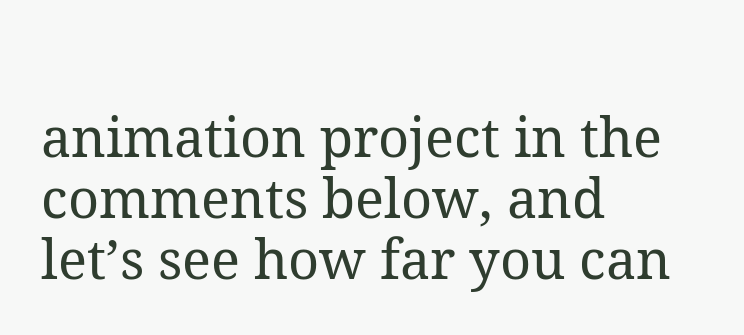animation project in the comments below, and let’s see how far you can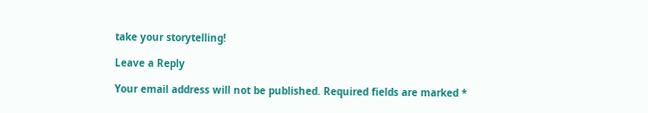take your storytelling!

Leave a Reply

Your email address will not be published. Required fields are marked *